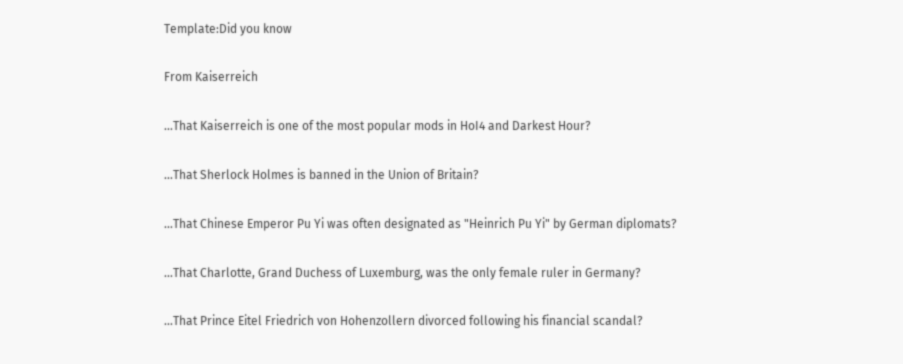Template:Did you know

From Kaiserreich

...That Kaiserreich is one of the most popular mods in HoI4 and Darkest Hour?

...That Sherlock Holmes is banned in the Union of Britain?

...That Chinese Emperor Pu Yi was often designated as "Heinrich Pu Yi" by German diplomats?

...That Charlotte, Grand Duchess of Luxemburg, was the only female ruler in Germany?

...That Prince Eitel Friedrich von Hohenzollern divorced following his financial scandal?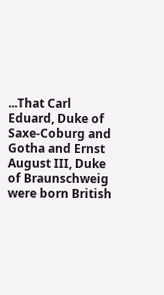...That Carl Eduard, Duke of Saxe-Coburg and Gotha and Ernst August III, Duke of Braunschweig were born British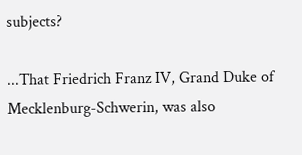subjects?

...That Friedrich Franz IV, Grand Duke of Mecklenburg-Schwerin, was also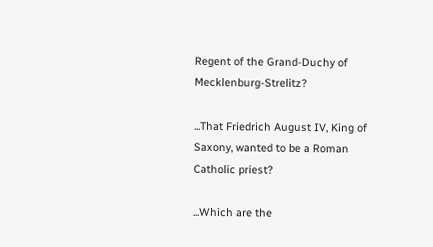Regent of the Grand-Duchy of Mecklenburg-Strelitz?

...That Friedrich August IV, King of Saxony, wanted to be a Roman Catholic priest?

...Which are the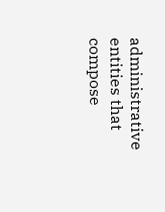administrative entities that compose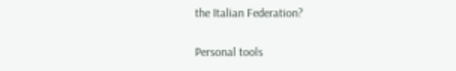the Italian Federation?


Personal tools